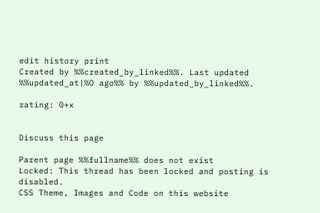edit history print
Created by %%created_by_linked%%. Last updated %%updated_at|%O ago%% by %%updated_by_linked%%.

rating: 0+x


Discuss this page

Parent page %%fullname%% does not exist
Locked: This thread has been locked and posting is disabled.
CSS Theme, Images and Code on this website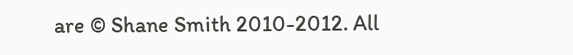are © Shane Smith 2010-2012. All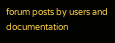forum posts by users and documentation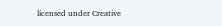licensed under Creative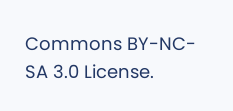Commons BY-NC-SA 3.0 License.